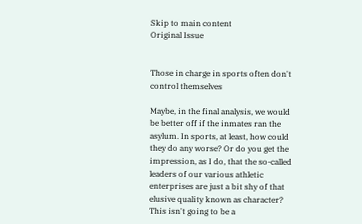Skip to main content
Original Issue


Those in charge in sports often don't control themselves

Maybe, in the final analysis, we would be better off if the inmates ran the asylum. In sports, at least, how could they do any worse? Or do you get the impression, as I do, that the so-called leaders of our various athletic enterprises are just a bit shy of that elusive quality known as character? This isn't going to be a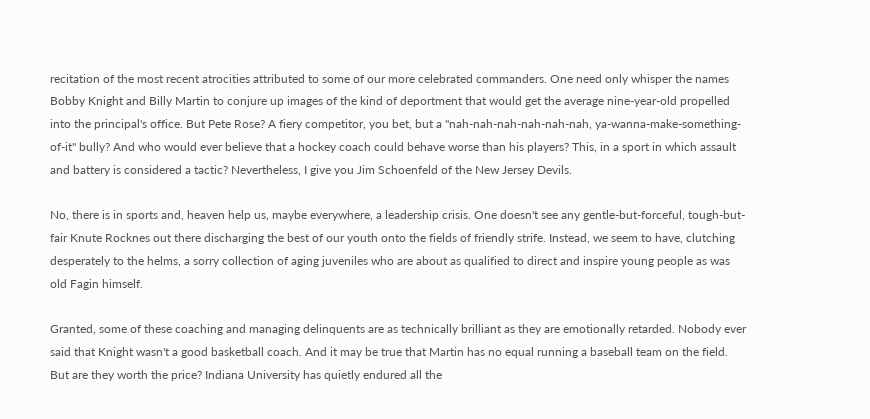recitation of the most recent atrocities attributed to some of our more celebrated commanders. One need only whisper the names Bobby Knight and Billy Martin to conjure up images of the kind of deportment that would get the average nine-year-old propelled into the principal's office. But Pete Rose? A fiery competitor, you bet, but a "nah-nah-nah-nah-nah-nah, ya-wanna-make-something-of-it" bully? And who would ever believe that a hockey coach could behave worse than his players? This, in a sport in which assault and battery is considered a tactic? Nevertheless, I give you Jim Schoenfeld of the New Jersey Devils.

No, there is in sports and, heaven help us, maybe everywhere, a leadership crisis. One doesn't see any gentle-but-forceful, tough-but-fair Knute Rocknes out there discharging the best of our youth onto the fields of friendly strife. Instead, we seem to have, clutching desperately to the helms, a sorry collection of aging juveniles who are about as qualified to direct and inspire young people as was old Fagin himself.

Granted, some of these coaching and managing delinquents are as technically brilliant as they are emotionally retarded. Nobody ever said that Knight wasn't a good basketball coach. And it may be true that Martin has no equal running a baseball team on the field. But are they worth the price? Indiana University has quietly endured all the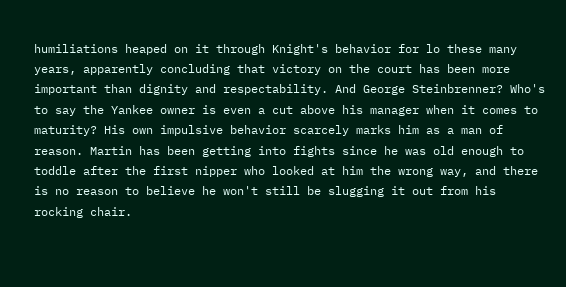humiliations heaped on it through Knight's behavior for lo these many years, apparently concluding that victory on the court has been more important than dignity and respectability. And George Steinbrenner? Who's to say the Yankee owner is even a cut above his manager when it comes to maturity? His own impulsive behavior scarcely marks him as a man of reason. Martin has been getting into fights since he was old enough to toddle after the first nipper who looked at him the wrong way, and there is no reason to believe he won't still be slugging it out from his rocking chair.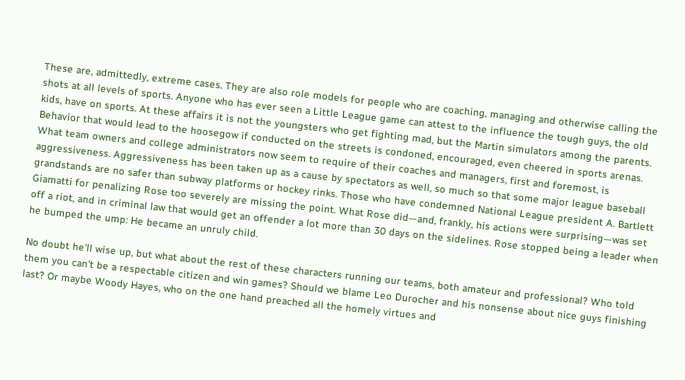These are, admittedly, extreme cases. They are also role models for people who are coaching, managing and otherwise calling the shots at all levels of sports. Anyone who has ever seen a Little League game can attest to the influence the tough guys, the old kids, have on sports. At these affairs it is not the youngsters who get fighting mad, but the Martin simulators among the parents. Behavior that would lead to the hoosegow if conducted on the streets is condoned, encouraged, even cheered in sports arenas. What team owners and college administrators now seem to require of their coaches and managers, first and foremost, is aggressiveness. Aggressiveness has been taken up as a cause by spectators as well, so much so that some major league baseball grandstands are no safer than subway platforms or hockey rinks. Those who have condemned National League president A. Bartlett Giamatti for penalizing Rose too severely are missing the point. What Rose did—and, frankly, his actions were surprising—was set off a riot, and in criminal law that would get an offender a lot more than 30 days on the sidelines. Rose stopped being a leader when he bumped the ump: He became an unruly child.

No doubt he'll wise up, but what about the rest of these characters running our teams, both amateur and professional? Who told them you can't be a respectable citizen and win games? Should we blame Leo Durocher and his nonsense about nice guys finishing last? Or maybe Woody Hayes, who on the one hand preached all the homely virtues and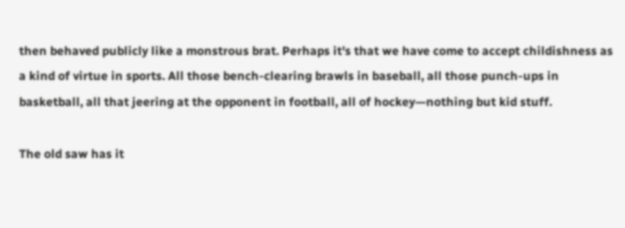then behaved publicly like a monstrous brat. Perhaps it's that we have come to accept childishness as a kind of virtue in sports. All those bench-clearing brawls in baseball, all those punch-ups in basketball, all that jeering at the opponent in football, all of hockey—nothing but kid stuff.

The old saw has it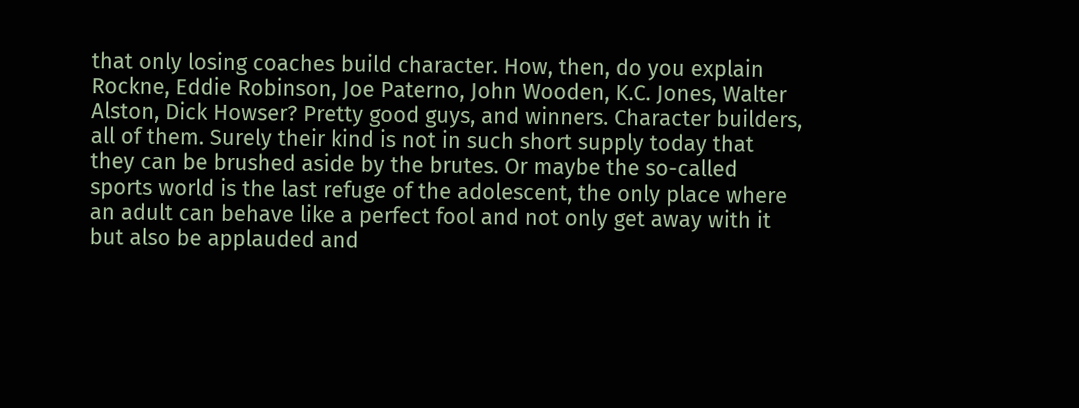that only losing coaches build character. How, then, do you explain Rockne, Eddie Robinson, Joe Paterno, John Wooden, K.C. Jones, Walter Alston, Dick Howser? Pretty good guys, and winners. Character builders, all of them. Surely their kind is not in such short supply today that they can be brushed aside by the brutes. Or maybe the so-called sports world is the last refuge of the adolescent, the only place where an adult can behave like a perfect fool and not only get away with it but also be applauded and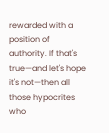rewarded with a position of authority. If that's true—and let's hope it's not—then all those hypocrites who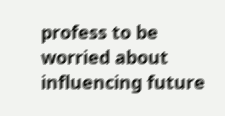profess to be worried about influencing future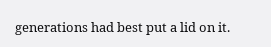generations had best put a lid on it.